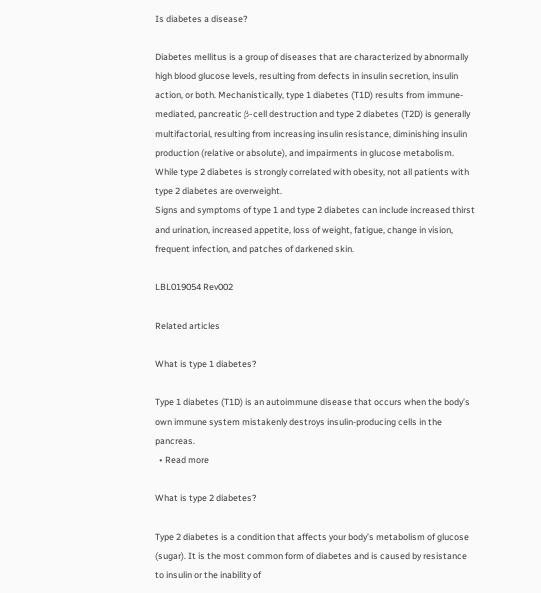Is diabetes a disease?

Diabetes mellitus is a group of diseases that are characterized by abnormally high blood glucose levels, resulting from defects in insulin secretion, insulin action, or both. Mechanistically, type 1 diabetes (T1D) results from immune-mediated, pancreatic β-cell destruction and type 2 diabetes (T2D) is generally multifactorial, resulting from increasing insulin resistance, diminishing insulin production (relative or absolute), and impairments in glucose metabolism. While type 2 diabetes is strongly correlated with obesity, not all patients with type 2 diabetes are overweight.
Signs and symptoms of type 1 and type 2 diabetes can include increased thirst and urination, increased appetite, loss of weight, fatigue, change in vision, frequent infection, and patches of darkened skin.

LBL019054 Rev002

Related articles

What is type 1 diabetes?

Type 1 diabetes (T1D) is an autoimmune disease that occurs when the body’s own immune system mistakenly destroys insulin-producing cells in the pancreas.
  • Read more

What is type 2 diabetes?

Type 2 diabetes is a condition that affects your body’s metabolism of glucose (sugar). It is the most common form of diabetes and is caused by resistance to insulin or the inability of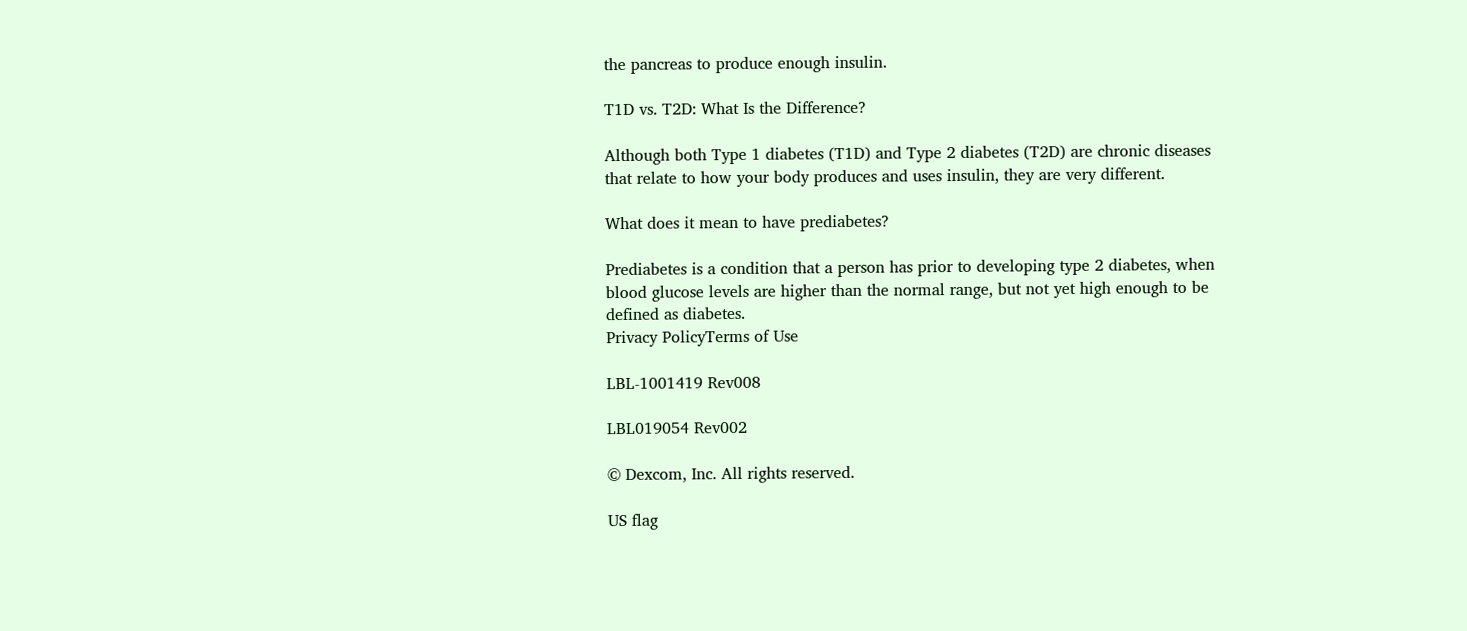the pancreas to produce enough insulin.

T1D vs. T2D: What Is the Difference?

Although both Type 1 diabetes (T1D) and Type 2 diabetes (T2D) are chronic diseases that relate to how your body produces and uses insulin, they are very different.

What does it mean to have prediabetes?

Prediabetes is a condition that a person has prior to developing type 2 diabetes, when blood glucose levels are higher than the normal range, but not yet high enough to be defined as diabetes.
Privacy PolicyTerms of Use

LBL-1001419 Rev008

LBL019054 Rev002

© Dexcom, Inc. All rights reserved.

US flag